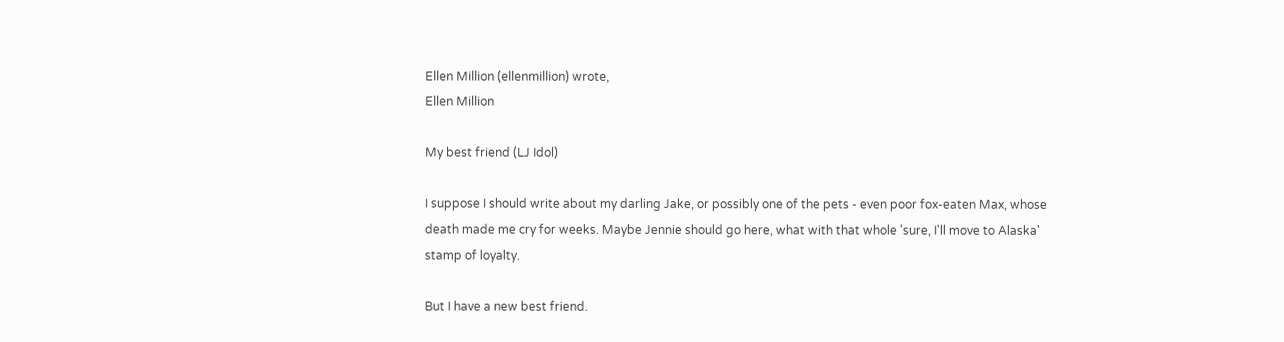Ellen Million (ellenmillion) wrote,
Ellen Million

My best friend (LJ Idol)

I suppose I should write about my darling Jake, or possibly one of the pets - even poor fox-eaten Max, whose death made me cry for weeks. Maybe Jennie should go here, what with that whole 'sure, I'll move to Alaska' stamp of loyalty.

But I have a new best friend.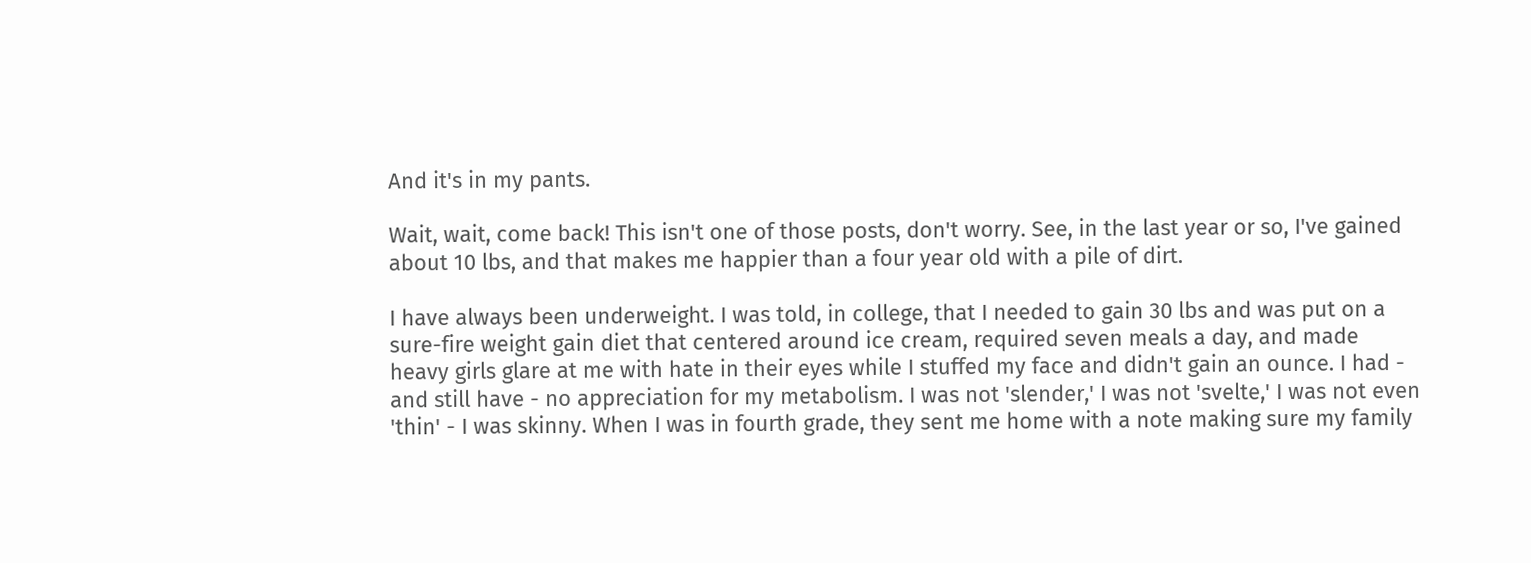And it's in my pants.

Wait, wait, come back! This isn't one of those posts, don't worry. See, in the last year or so, I've gained about 10 lbs, and that makes me happier than a four year old with a pile of dirt.

I have always been underweight. I was told, in college, that I needed to gain 30 lbs and was put on a sure-fire weight gain diet that centered around ice cream, required seven meals a day, and made heavy girls glare at me with hate in their eyes while I stuffed my face and didn't gain an ounce. I had - and still have - no appreciation for my metabolism. I was not 'slender,' I was not 'svelte,' I was not even 'thin' - I was skinny. When I was in fourth grade, they sent me home with a note making sure my family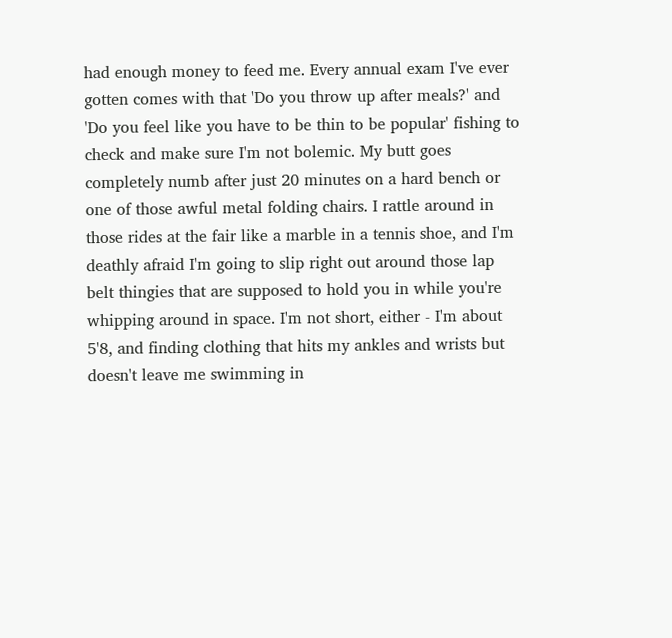had enough money to feed me. Every annual exam I've ever gotten comes with that 'Do you throw up after meals?' and 'Do you feel like you have to be thin to be popular' fishing to check and make sure I'm not bolemic. My butt goes completely numb after just 20 minutes on a hard bench or one of those awful metal folding chairs. I rattle around in those rides at the fair like a marble in a tennis shoe, and I'm deathly afraid I'm going to slip right out around those lap belt thingies that are supposed to hold you in while you're whipping around in space. I'm not short, either - I'm about 5'8, and finding clothing that hits my ankles and wrists but doesn't leave me swimming in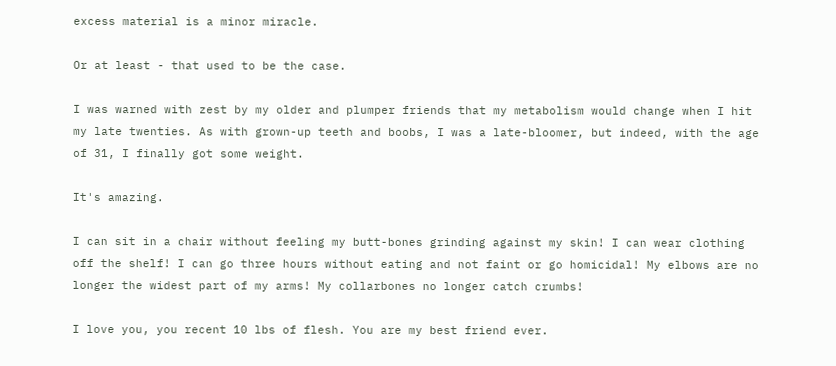excess material is a minor miracle.

Or at least - that used to be the case.

I was warned with zest by my older and plumper friends that my metabolism would change when I hit my late twenties. As with grown-up teeth and boobs, I was a late-bloomer, but indeed, with the age of 31, I finally got some weight.

It's amazing.

I can sit in a chair without feeling my butt-bones grinding against my skin! I can wear clothing off the shelf! I can go three hours without eating and not faint or go homicidal! My elbows are no longer the widest part of my arms! My collarbones no longer catch crumbs!

I love you, you recent 10 lbs of flesh. You are my best friend ever.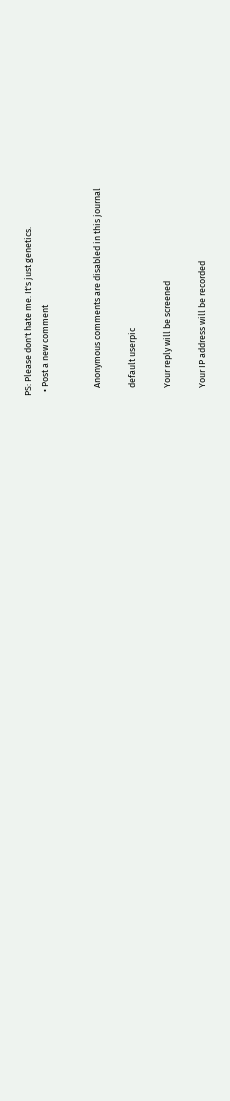PS: Please don't hate me. It's just genetics.
  • Post a new comment


    Anonymous comments are disabled in this journal

    default userpic

    Your reply will be screened

    Your IP address will be recorded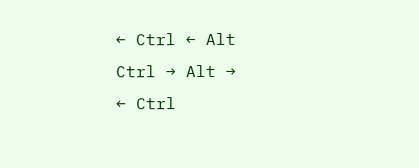← Ctrl ← Alt
Ctrl → Alt →
← Ctrl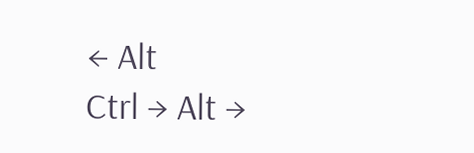← Alt
Ctrl → Alt →